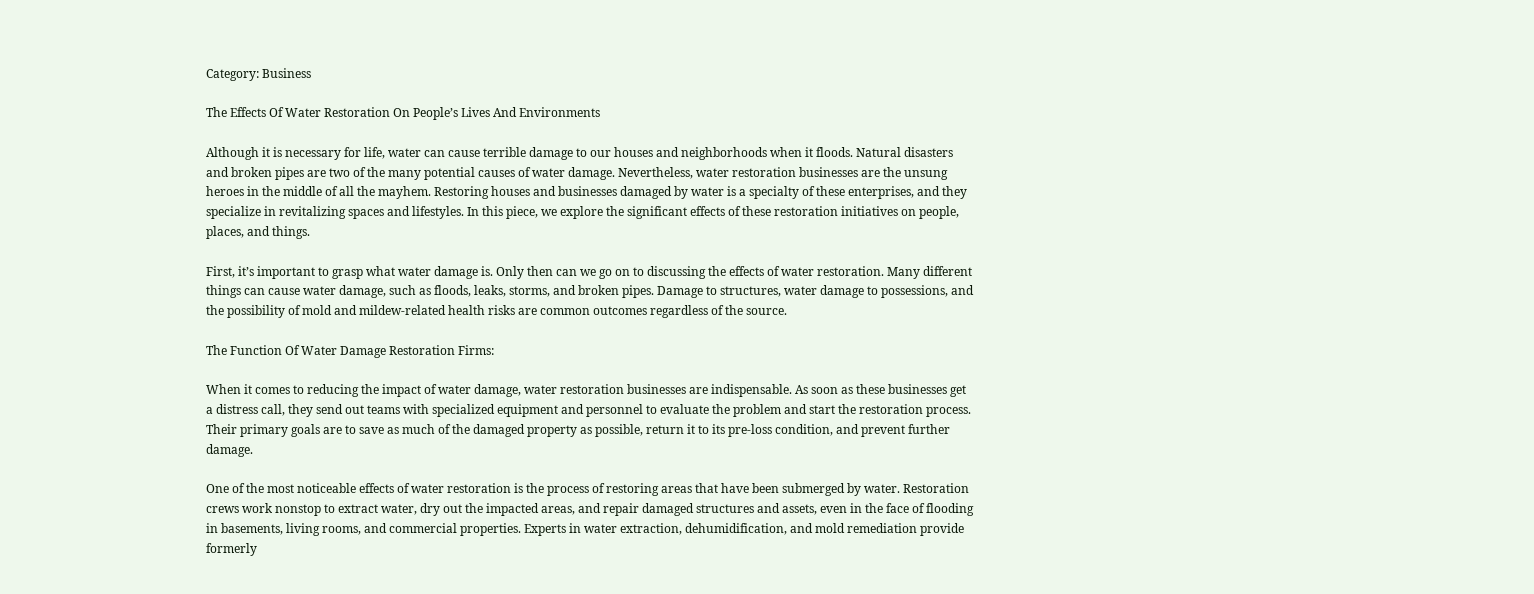Category: Business

The Effects Of Water Restoration On People’s Lives And Environments

Although it is necessary for life, water can cause terrible damage to our houses and neighborhoods when it floods. Natural disasters and broken pipes are two of the many potential causes of water damage. Nevertheless, water restoration businesses are the unsung heroes in the middle of all the mayhem. Restoring houses and businesses damaged by water is a specialty of these enterprises, and they specialize in revitalizing spaces and lifestyles. In this piece, we explore the significant effects of these restoration initiatives on people, places, and things.

First, it’s important to grasp what water damage is. Only then can we go on to discussing the effects of water restoration. Many different things can cause water damage, such as floods, leaks, storms, and broken pipes. Damage to structures, water damage to possessions, and the possibility of mold and mildew-related health risks are common outcomes regardless of the source.

The Function Of Water Damage Restoration Firms:

When it comes to reducing the impact of water damage, water restoration businesses are indispensable. As soon as these businesses get a distress call, they send out teams with specialized equipment and personnel to evaluate the problem and start the restoration process. Their primary goals are to save as much of the damaged property as possible, return it to its pre-loss condition, and prevent further damage.

One of the most noticeable effects of water restoration is the process of restoring areas that have been submerged by water. Restoration crews work nonstop to extract water, dry out the impacted areas, and repair damaged structures and assets, even in the face of flooding in basements, living rooms, and commercial properties. Experts in water extraction, dehumidification, and mold remediation provide formerly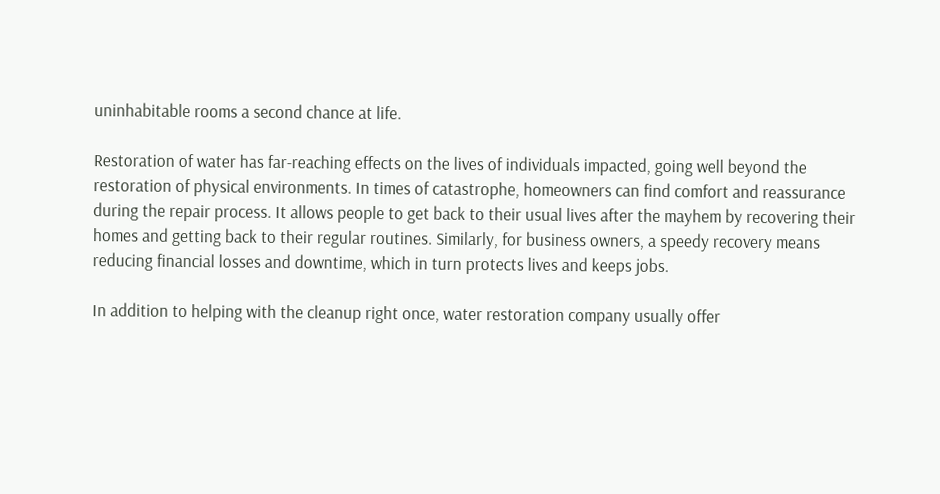uninhabitable rooms a second chance at life.

Restoration of water has far-reaching effects on the lives of individuals impacted, going well beyond the restoration of physical environments. In times of catastrophe, homeowners can find comfort and reassurance during the repair process. It allows people to get back to their usual lives after the mayhem by recovering their homes and getting back to their regular routines. Similarly, for business owners, a speedy recovery means reducing financial losses and downtime, which in turn protects lives and keeps jobs.

In addition to helping with the cleanup right once, water restoration company usually offer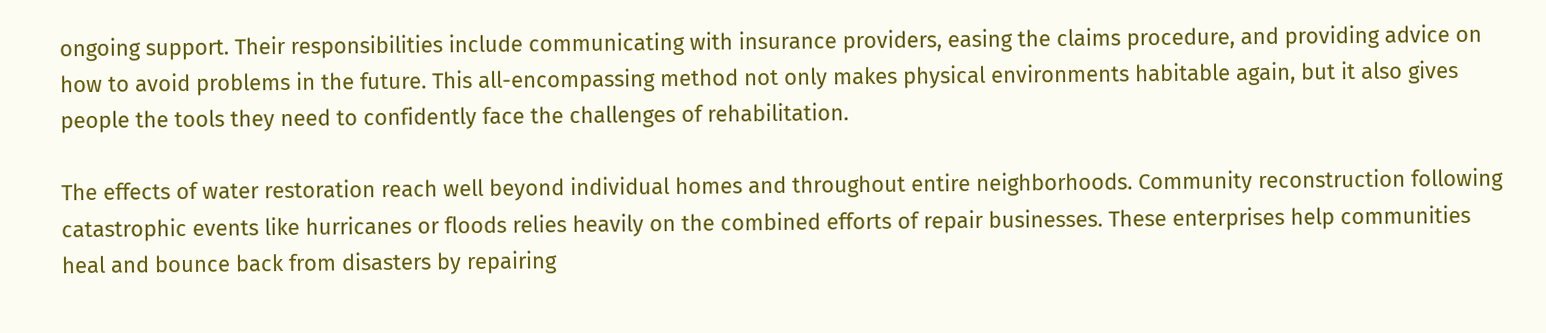ongoing support. Their responsibilities include communicating with insurance providers, easing the claims procedure, and providing advice on how to avoid problems in the future. This all-encompassing method not only makes physical environments habitable again, but it also gives people the tools they need to confidently face the challenges of rehabilitation.

The effects of water restoration reach well beyond individual homes and throughout entire neighborhoods. Community reconstruction following catastrophic events like hurricanes or floods relies heavily on the combined efforts of repair businesses. These enterprises help communities heal and bounce back from disasters by repairing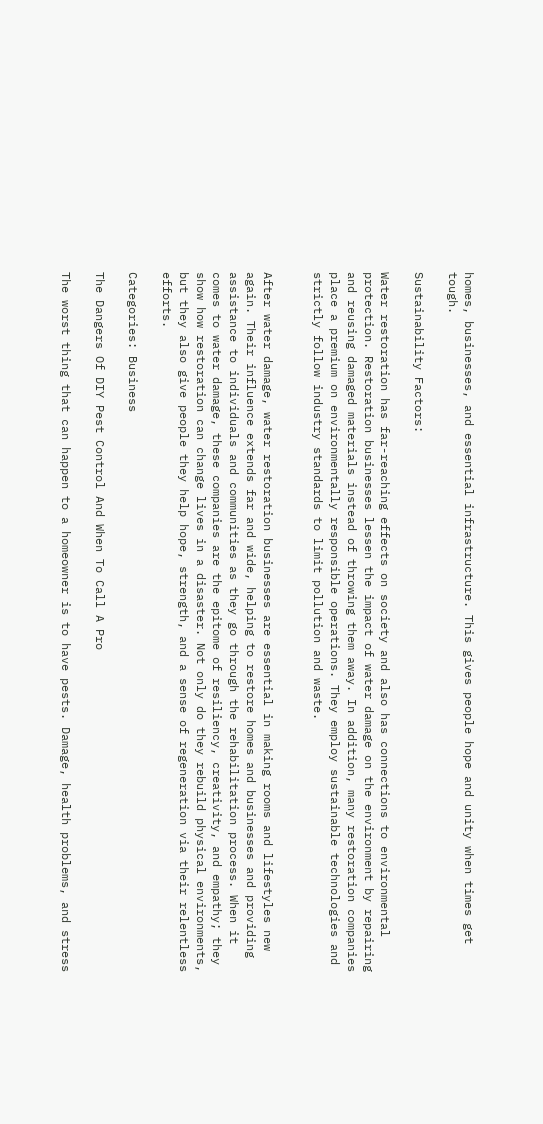homes, businesses, and essential infrastructure. This gives people hope and unity when times get tough.

Sustainability Factors:

Water restoration has far-reaching effects on society and also has connections to environmental protection. Restoration businesses lessen the impact of water damage on the environment by repairing and reusing damaged materials instead of throwing them away. In addition, many restoration companies place a premium on environmentally responsible operations. They employ sustainable technologies and strictly follow industry standards to limit pollution and waste.


After water damage, water restoration businesses are essential in making rooms and lifestyles new again. Their influence extends far and wide, helping to restore homes and businesses and providing assistance to individuals and communities as they go through the rehabilitation process. When it comes to water damage, these companies are the epitome of resiliency, creativity, and empathy; they show how restoration can change lives in a disaster. Not only do they rebuild physical environments, but they also give people they help hope, strength, and a sense of regeneration via their relentless efforts.

Categories: Business

The Dangers Of DIY Pest Control And When To Call A Pro

The worst thing that can happen to a homeowner is to have pests. Damage, health problems, and stress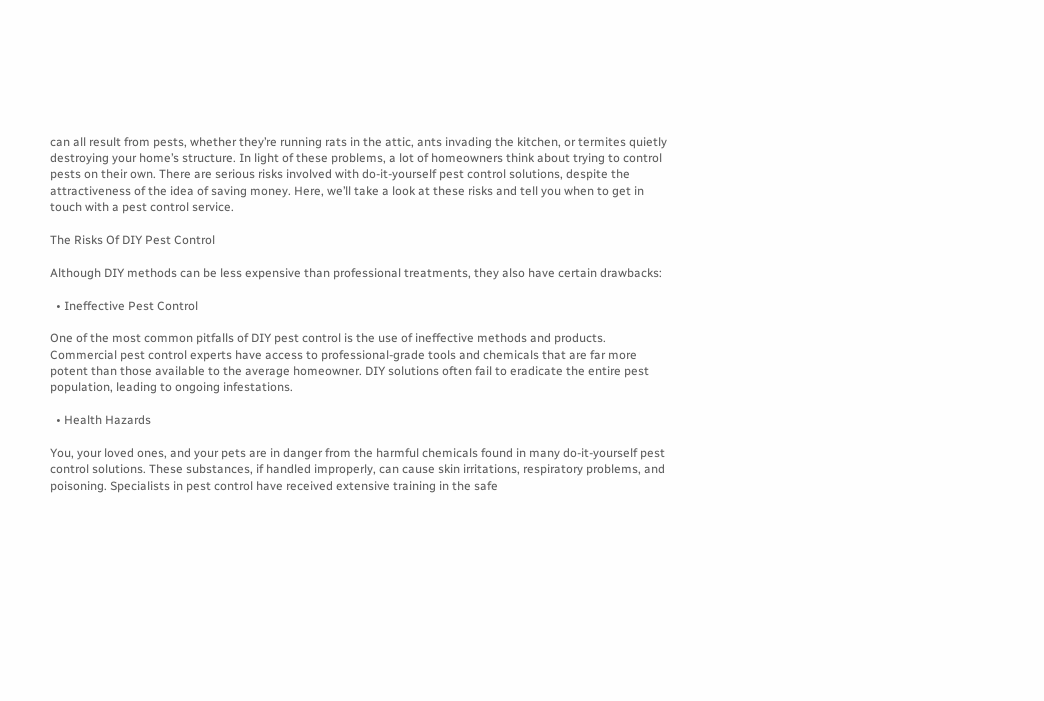can all result from pests, whether they’re running rats in the attic, ants invading the kitchen, or termites quietly destroying your home’s structure. In light of these problems, a lot of homeowners think about trying to control pests on their own. There are serious risks involved with do-it-yourself pest control solutions, despite the attractiveness of the idea of saving money. Here, we’ll take a look at these risks and tell you when to get in touch with a pest control service.

The Risks Of DIY Pest Control

Although DIY methods can be less expensive than professional treatments, they also have certain drawbacks:

  • Ineffective Pest Control

One of the most common pitfalls of DIY pest control is the use of ineffective methods and products. Commercial pest control experts have access to professional-grade tools and chemicals that are far more potent than those available to the average homeowner. DIY solutions often fail to eradicate the entire pest population, leading to ongoing infestations.

  • Health Hazards

You, your loved ones, and your pets are in danger from the harmful chemicals found in many do-it-yourself pest control solutions. These substances, if handled improperly, can cause skin irritations, respiratory problems, and poisoning. Specialists in pest control have received extensive training in the safe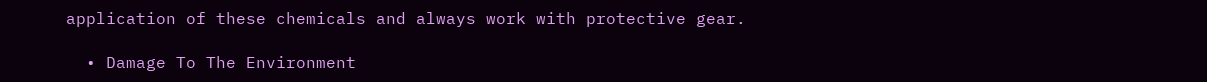application of these chemicals and always work with protective gear.

  • Damage To The Environment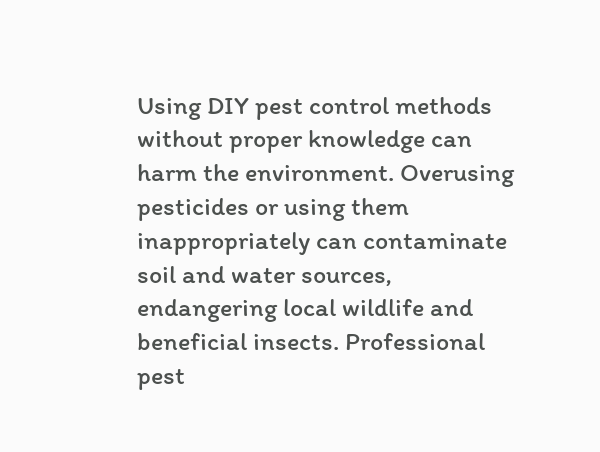Using DIY pest control methods without proper knowledge can harm the environment. Overusing pesticides or using them inappropriately can contaminate soil and water sources, endangering local wildlife and beneficial insects. Professional pest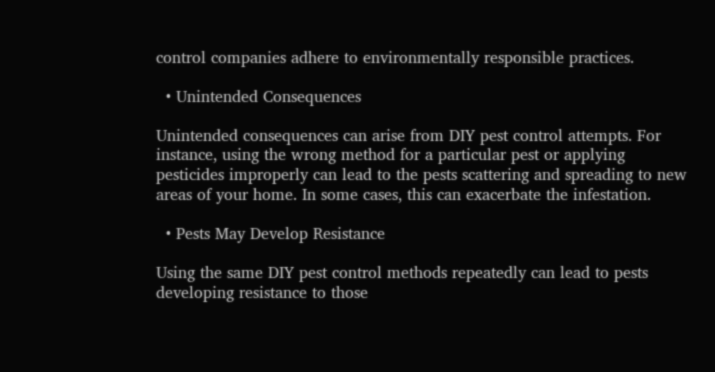control companies adhere to environmentally responsible practices.

  • Unintended Consequences

Unintended consequences can arise from DIY pest control attempts. For instance, using the wrong method for a particular pest or applying pesticides improperly can lead to the pests scattering and spreading to new areas of your home. In some cases, this can exacerbate the infestation.

  • Pests May Develop Resistance

Using the same DIY pest control methods repeatedly can lead to pests developing resistance to those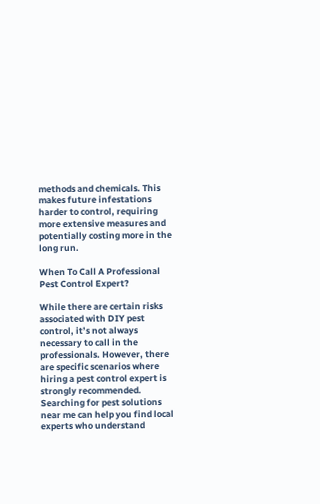methods and chemicals. This makes future infestations harder to control, requiring more extensive measures and potentially costing more in the long run.

When To Call A Professional Pest Control Expert?

While there are certain risks associated with DIY pest control, it’s not always necessary to call in the professionals. However, there are specific scenarios where hiring a pest control expert is strongly recommended. Searching for pest solutions near me can help you find local experts who understand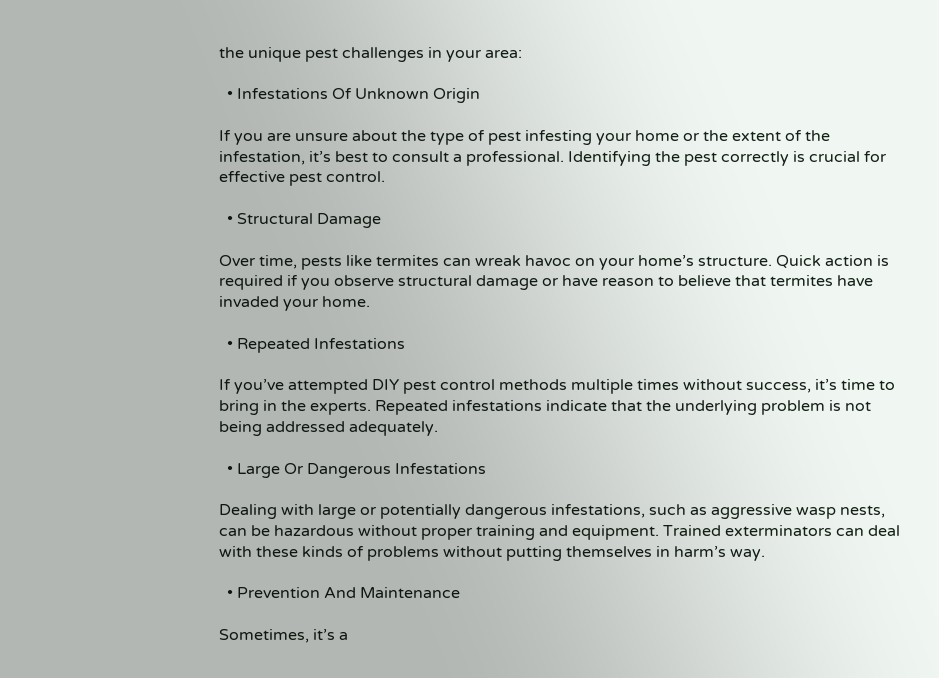the unique pest challenges in your area:

  • Infestations Of Unknown Origin

If you are unsure about the type of pest infesting your home or the extent of the infestation, it’s best to consult a professional. Identifying the pest correctly is crucial for effective pest control.

  • Structural Damage

Over time, pests like termites can wreak havoc on your home’s structure. Quick action is required if you observe structural damage or have reason to believe that termites have invaded your home.

  • Repeated Infestations

If you’ve attempted DIY pest control methods multiple times without success, it’s time to bring in the experts. Repeated infestations indicate that the underlying problem is not being addressed adequately.

  • Large Or Dangerous Infestations

Dealing with large or potentially dangerous infestations, such as aggressive wasp nests, can be hazardous without proper training and equipment. Trained exterminators can deal with these kinds of problems without putting themselves in harm’s way.

  • Prevention And Maintenance

Sometimes, it’s a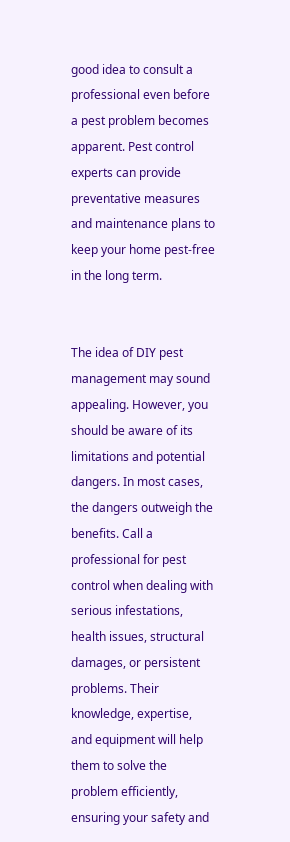good idea to consult a professional even before a pest problem becomes apparent. Pest control experts can provide preventative measures and maintenance plans to keep your home pest-free in the long term.


The idea of DIY pest management may sound appealing. However, you should be aware of its limitations and potential dangers. In most cases, the dangers outweigh the benefits. Call a professional for pest control when dealing with serious infestations, health issues, structural damages, or persistent problems. Their knowledge, expertise, and equipment will help them to solve the problem efficiently, ensuring your safety and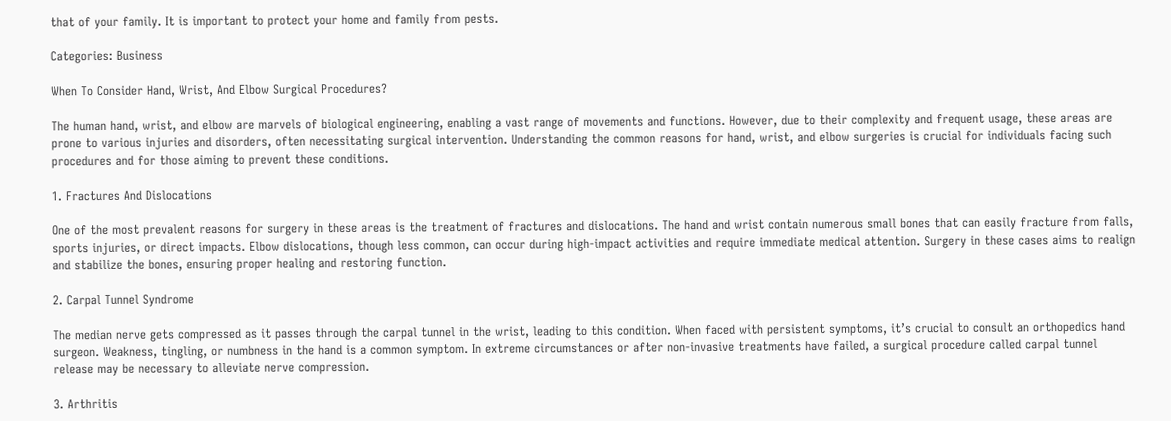that of your family. It is important to protect your home and family from pests.

Categories: Business

When To Consider Hand, Wrist, And Elbow Surgical Procedures?

The human hand, wrist, and elbow are marvels of biological engineering, enabling a vast range of movements and functions. However, due to their complexity and frequent usage, these areas are prone to various injuries and disorders, often necessitating surgical intervention. Understanding the common reasons for hand, wrist, and elbow surgeries is crucial for individuals facing such procedures and for those aiming to prevent these conditions.

1. Fractures And Dislocations

One of the most prevalent reasons for surgery in these areas is the treatment of fractures and dislocations. The hand and wrist contain numerous small bones that can easily fracture from falls, sports injuries, or direct impacts. Elbow dislocations, though less common, can occur during high-impact activities and require immediate medical attention. Surgery in these cases aims to realign and stabilize the bones, ensuring proper healing and restoring function.

2. Carpal Tunnel Syndrome

The median nerve gets compressed as it passes through the carpal tunnel in the wrist, leading to this condition. When faced with persistent symptoms, it’s crucial to consult an orthopedics hand surgeon. Weakness, tingling, or numbness in the hand is a common symptom. In extreme circumstances or after non-invasive treatments have failed, a surgical procedure called carpal tunnel release may be necessary to alleviate nerve compression.

3. Arthritis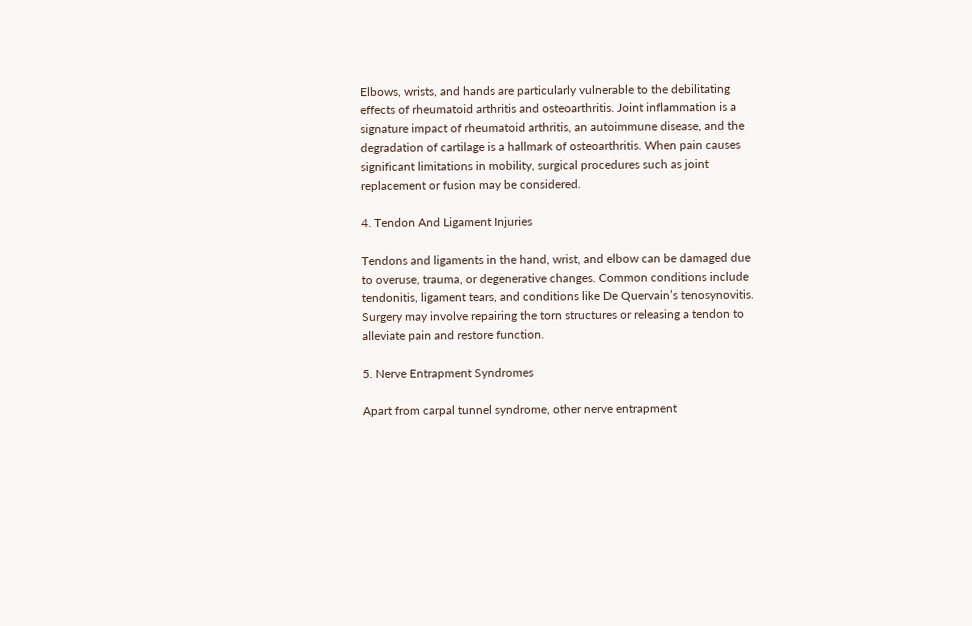Elbows, wrists, and hands are particularly vulnerable to the debilitating effects of rheumatoid arthritis and osteoarthritis. Joint inflammation is a signature impact of rheumatoid arthritis, an autoimmune disease, and the degradation of cartilage is a hallmark of osteoarthritis. When pain causes significant limitations in mobility, surgical procedures such as joint replacement or fusion may be considered.

4. Tendon And Ligament Injuries

Tendons and ligaments in the hand, wrist, and elbow can be damaged due to overuse, trauma, or degenerative changes. Common conditions include tendonitis, ligament tears, and conditions like De Quervain’s tenosynovitis. Surgery may involve repairing the torn structures or releasing a tendon to alleviate pain and restore function.

5. Nerve Entrapment Syndromes

Apart from carpal tunnel syndrome, other nerve entrapment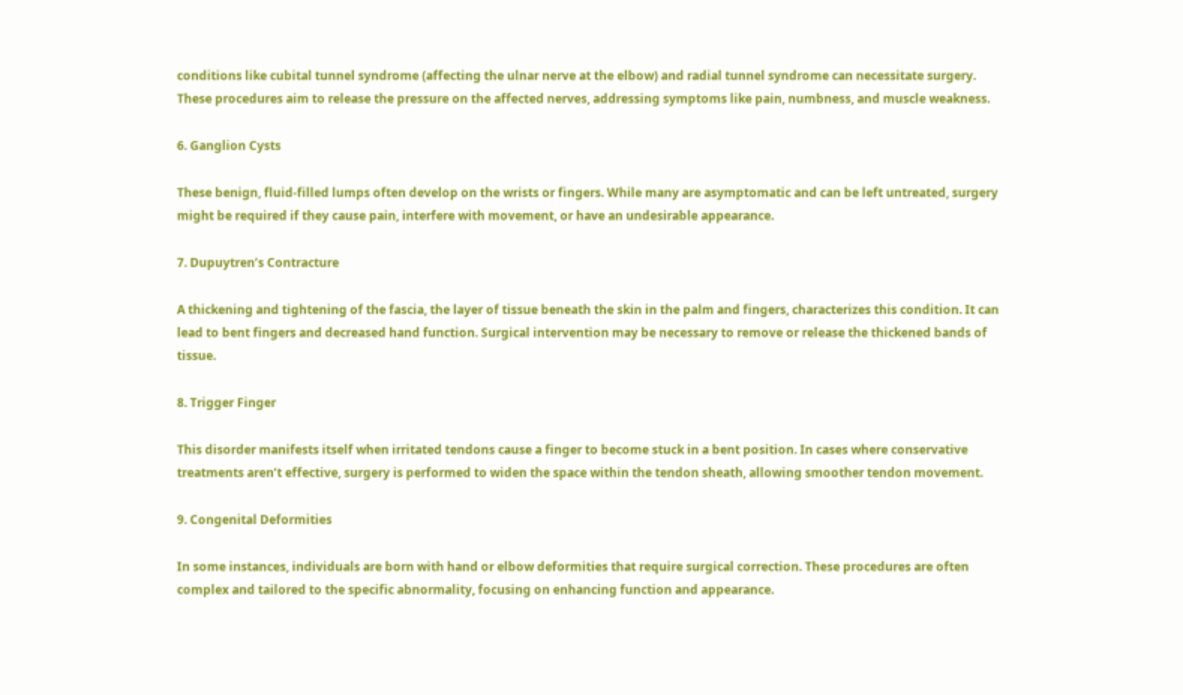conditions like cubital tunnel syndrome (affecting the ulnar nerve at the elbow) and radial tunnel syndrome can necessitate surgery. These procedures aim to release the pressure on the affected nerves, addressing symptoms like pain, numbness, and muscle weakness.

6. Ganglion Cysts

These benign, fluid-filled lumps often develop on the wrists or fingers. While many are asymptomatic and can be left untreated, surgery might be required if they cause pain, interfere with movement, or have an undesirable appearance.

7. Dupuytren’s Contracture

A thickening and tightening of the fascia, the layer of tissue beneath the skin in the palm and fingers, characterizes this condition. It can lead to bent fingers and decreased hand function. Surgical intervention may be necessary to remove or release the thickened bands of tissue.

8. Trigger Finger

This disorder manifests itself when irritated tendons cause a finger to become stuck in a bent position. In cases where conservative treatments aren’t effective, surgery is performed to widen the space within the tendon sheath, allowing smoother tendon movement.

9. Congenital Deformities

In some instances, individuals are born with hand or elbow deformities that require surgical correction. These procedures are often complex and tailored to the specific abnormality, focusing on enhancing function and appearance.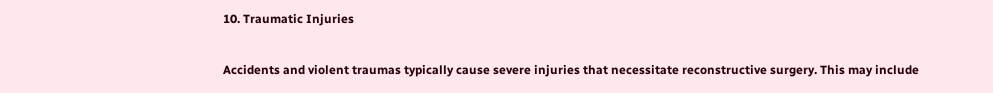10. Traumatic Injuries

Accidents and violent traumas typically cause severe injuries that necessitate reconstructive surgery. This may include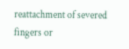reattachment of severed fingers or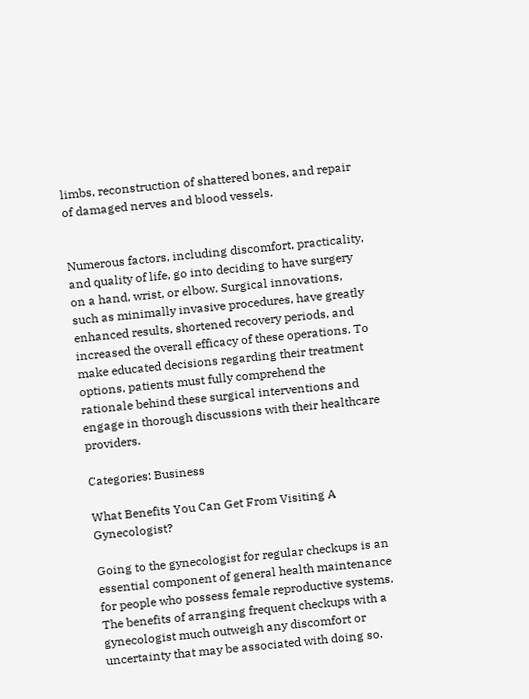limbs, reconstruction of shattered bones, and repair of damaged nerves and blood vessels.


Numerous factors, including discomfort, practicality, and quality of life, go into deciding to have surgery on a hand, wrist, or elbow. Surgical innovations, such as minimally invasive procedures, have greatly enhanced results, shortened recovery periods, and increased the overall efficacy of these operations. To make educated decisions regarding their treatment options, patients must fully comprehend the rationale behind these surgical interventions and engage in thorough discussions with their healthcare providers.

Categories: Business

What Benefits You Can Get From Visiting A Gynecologist?

Going to the gynecologist for regular checkups is an essential component of general health maintenance for people who possess female reproductive systems. The benefits of arranging frequent checkups with a gynecologist much outweigh any discomfort or uncertainty that may be associated with doing so.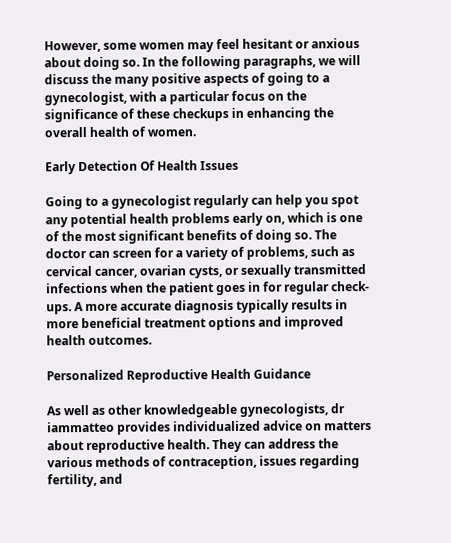However, some women may feel hesitant or anxious about doing so. In the following paragraphs, we will discuss the many positive aspects of going to a gynecologist, with a particular focus on the significance of these checkups in enhancing the overall health of women.

Early Detection Of Health Issues

Going to a gynecologist regularly can help you spot any potential health problems early on, which is one of the most significant benefits of doing so. The doctor can screen for a variety of problems, such as cervical cancer, ovarian cysts, or sexually transmitted infections when the patient goes in for regular check-ups. A more accurate diagnosis typically results in more beneficial treatment options and improved health outcomes.

Personalized Reproductive Health Guidance

As well as other knowledgeable gynecologists, dr iammatteo provides individualized advice on matters about reproductive health. They can address the various methods of contraception, issues regarding fertility, and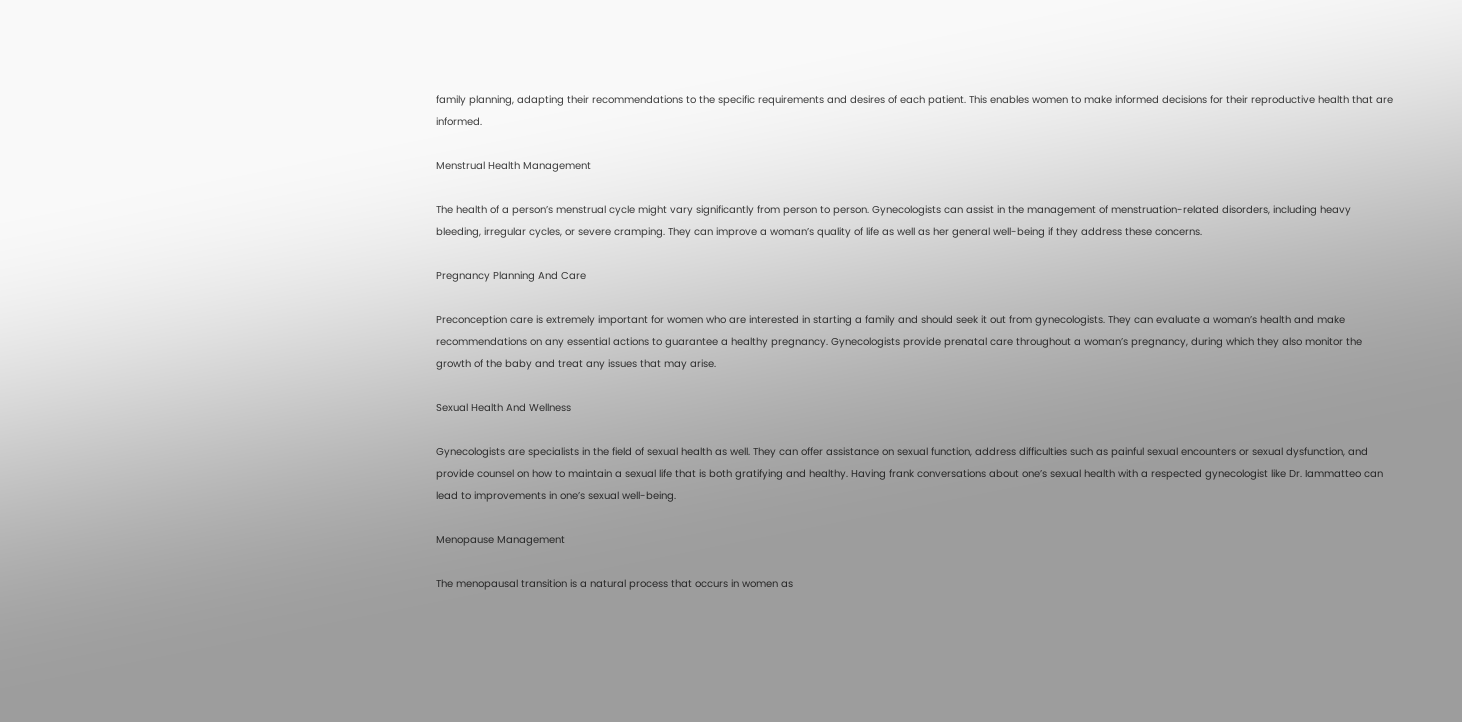family planning, adapting their recommendations to the specific requirements and desires of each patient. This enables women to make informed decisions for their reproductive health that are informed.

Menstrual Health Management

The health of a person’s menstrual cycle might vary significantly from person to person. Gynecologists can assist in the management of menstruation-related disorders, including heavy bleeding, irregular cycles, or severe cramping. They can improve a woman’s quality of life as well as her general well-being if they address these concerns.

Pregnancy Planning And Care

Preconception care is extremely important for women who are interested in starting a family and should seek it out from gynecologists. They can evaluate a woman’s health and make recommendations on any essential actions to guarantee a healthy pregnancy. Gynecologists provide prenatal care throughout a woman’s pregnancy, during which they also monitor the growth of the baby and treat any issues that may arise.

Sexual Health And Wellness

Gynecologists are specialists in the field of sexual health as well. They can offer assistance on sexual function, address difficulties such as painful sexual encounters or sexual dysfunction, and provide counsel on how to maintain a sexual life that is both gratifying and healthy. Having frank conversations about one’s sexual health with a respected gynecologist like Dr. Iammatteo can lead to improvements in one’s sexual well-being.

Menopause Management

The menopausal transition is a natural process that occurs in women as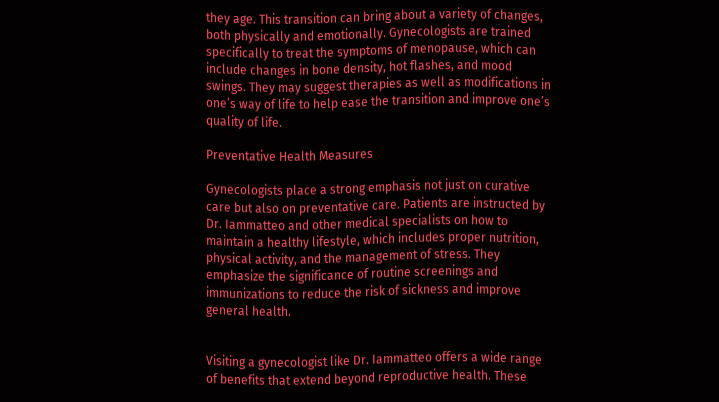they age. This transition can bring about a variety of changes, both physically and emotionally. Gynecologists are trained specifically to treat the symptoms of menopause, which can include changes in bone density, hot flashes, and mood swings. They may suggest therapies as well as modifications in one’s way of life to help ease the transition and improve one’s quality of life.

Preventative Health Measures

Gynecologists place a strong emphasis not just on curative care but also on preventative care. Patients are instructed by Dr. Iammatteo and other medical specialists on how to maintain a healthy lifestyle, which includes proper nutrition, physical activity, and the management of stress. They emphasize the significance of routine screenings and immunizations to reduce the risk of sickness and improve general health.


Visiting a gynecologist like Dr. Iammatteo offers a wide range of benefits that extend beyond reproductive health. These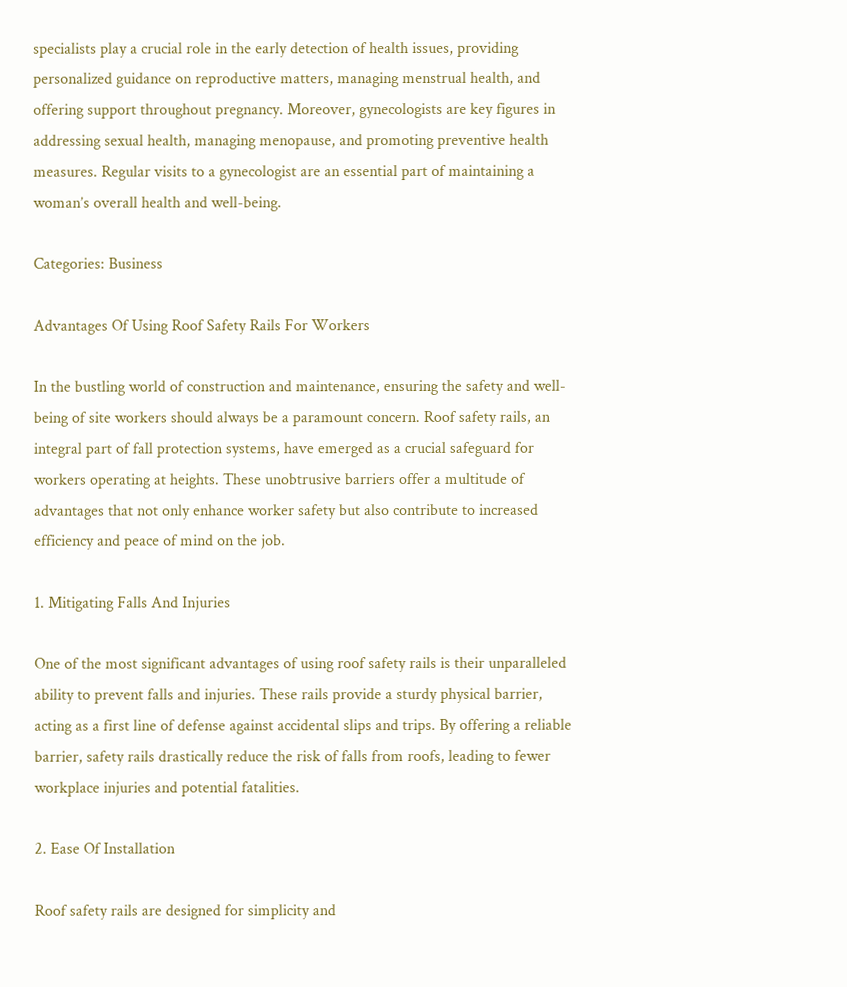specialists play a crucial role in the early detection of health issues, providing personalized guidance on reproductive matters, managing menstrual health, and offering support throughout pregnancy. Moreover, gynecologists are key figures in addressing sexual health, managing menopause, and promoting preventive health measures. Regular visits to a gynecologist are an essential part of maintaining a woman’s overall health and well-being.

Categories: Business

Advantages Of Using Roof Safety Rails For Workers

In the bustling world of construction and maintenance, ensuring the safety and well-being of site workers should always be a paramount concern. Roof safety rails, an integral part of fall protection systems, have emerged as a crucial safeguard for workers operating at heights. These unobtrusive barriers offer a multitude of advantages that not only enhance worker safety but also contribute to increased efficiency and peace of mind on the job.

1. Mitigating Falls And Injuries

One of the most significant advantages of using roof safety rails is their unparalleled ability to prevent falls and injuries. These rails provide a sturdy physical barrier, acting as a first line of defense against accidental slips and trips. By offering a reliable barrier, safety rails drastically reduce the risk of falls from roofs, leading to fewer workplace injuries and potential fatalities.

2. Ease Of Installation

Roof safety rails are designed for simplicity and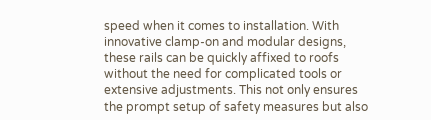speed when it comes to installation. With innovative clamp-on and modular designs, these rails can be quickly affixed to roofs without the need for complicated tools or extensive adjustments. This not only ensures the prompt setup of safety measures but also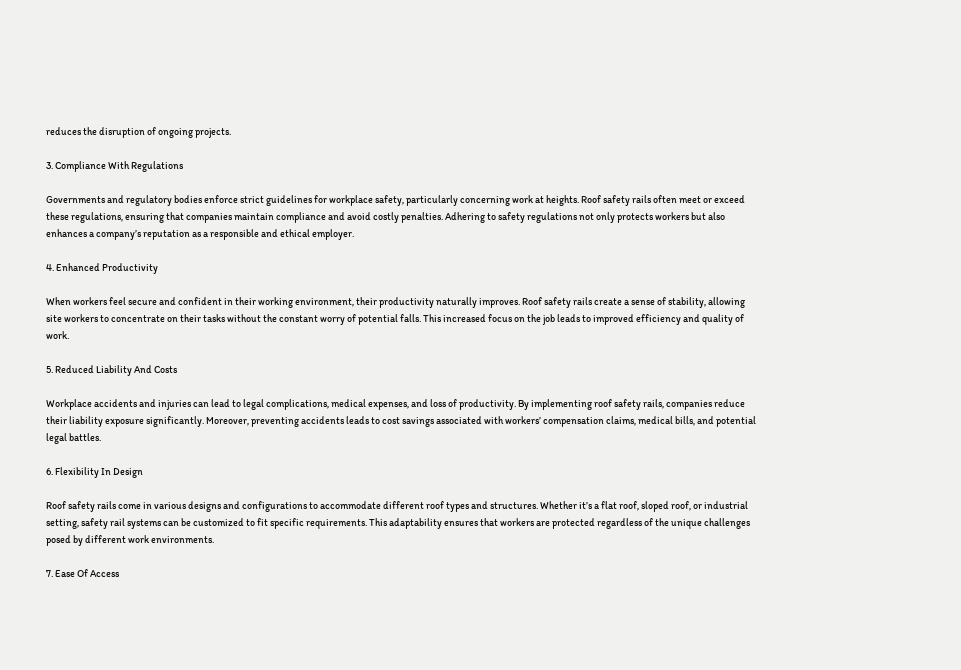reduces the disruption of ongoing projects.

3. Compliance With Regulations

Governments and regulatory bodies enforce strict guidelines for workplace safety, particularly concerning work at heights. Roof safety rails often meet or exceed these regulations, ensuring that companies maintain compliance and avoid costly penalties. Adhering to safety regulations not only protects workers but also enhances a company’s reputation as a responsible and ethical employer.

4. Enhanced Productivity

When workers feel secure and confident in their working environment, their productivity naturally improves. Roof safety rails create a sense of stability, allowing site workers to concentrate on their tasks without the constant worry of potential falls. This increased focus on the job leads to improved efficiency and quality of work.

5. Reduced Liability And Costs

Workplace accidents and injuries can lead to legal complications, medical expenses, and loss of productivity. By implementing roof safety rails, companies reduce their liability exposure significantly. Moreover, preventing accidents leads to cost savings associated with workers’ compensation claims, medical bills, and potential legal battles.

6. Flexibility In Design

Roof safety rails come in various designs and configurations to accommodate different roof types and structures. Whether it’s a flat roof, sloped roof, or industrial setting, safety rail systems can be customized to fit specific requirements. This adaptability ensures that workers are protected regardless of the unique challenges posed by different work environments.

7. Ease Of Access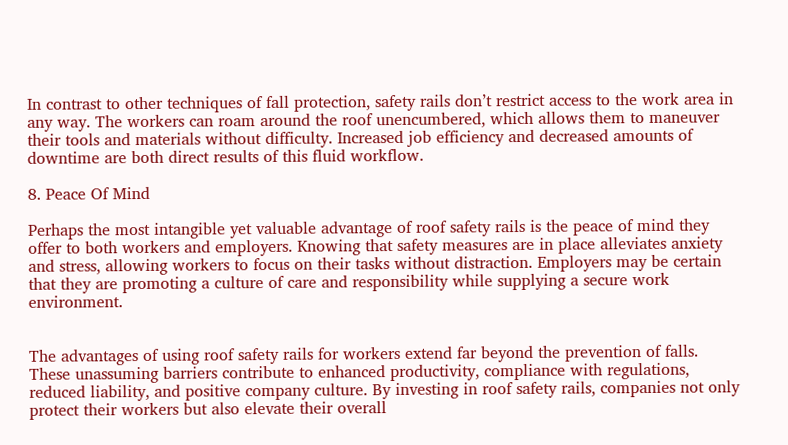In contrast to other techniques of fall protection, safety rails don’t restrict access to the work area in any way. The workers can roam around the roof unencumbered, which allows them to maneuver their tools and materials without difficulty. Increased job efficiency and decreased amounts of downtime are both direct results of this fluid workflow.

8. Peace Of Mind

Perhaps the most intangible yet valuable advantage of roof safety rails is the peace of mind they offer to both workers and employers. Knowing that safety measures are in place alleviates anxiety and stress, allowing workers to focus on their tasks without distraction. Employers may be certain that they are promoting a culture of care and responsibility while supplying a secure work environment.


The advantages of using roof safety rails for workers extend far beyond the prevention of falls. These unassuming barriers contribute to enhanced productivity, compliance with regulations, reduced liability, and positive company culture. By investing in roof safety rails, companies not only protect their workers but also elevate their overall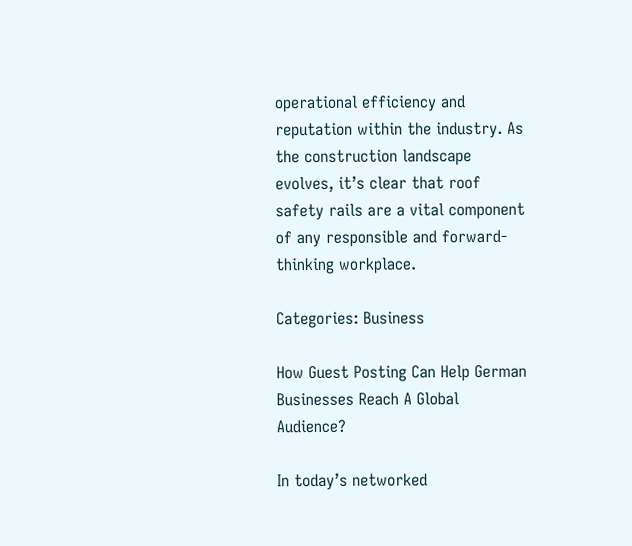operational efficiency and reputation within the industry. As the construction landscape evolves, it’s clear that roof safety rails are a vital component of any responsible and forward-thinking workplace.

Categories: Business

How Guest Posting Can Help German Businesses Reach A Global Audience?

In today’s networked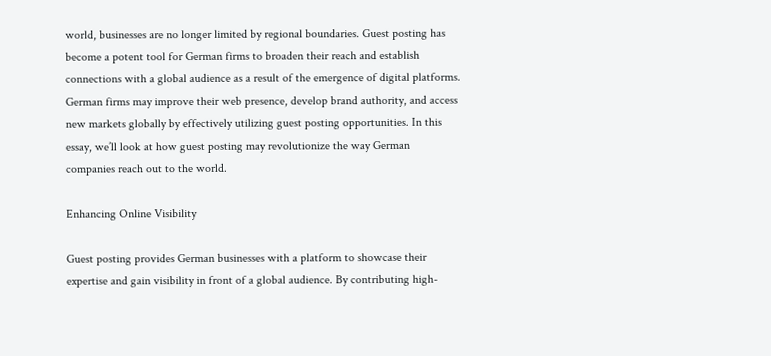world, businesses are no longer limited by regional boundaries. Guest posting has become a potent tool for German firms to broaden their reach and establish connections with a global audience as a result of the emergence of digital platforms. German firms may improve their web presence, develop brand authority, and access new markets globally by effectively utilizing guest posting opportunities. In this essay, we’ll look at how guest posting may revolutionize the way German companies reach out to the world.

Enhancing Online Visibility

Guest posting provides German businesses with a platform to showcase their expertise and gain visibility in front of a global audience. By contributing high-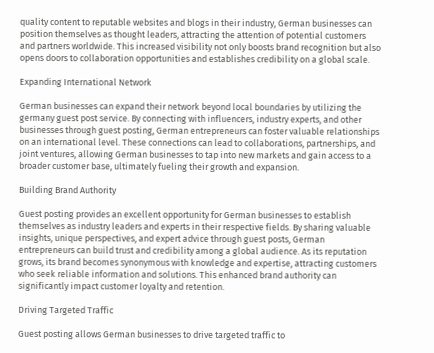quality content to reputable websites and blogs in their industry, German businesses can position themselves as thought leaders, attracting the attention of potential customers and partners worldwide. This increased visibility not only boosts brand recognition but also opens doors to collaboration opportunities and establishes credibility on a global scale.

Expanding International Network

German businesses can expand their network beyond local boundaries by utilizing the germany guest post service. By connecting with influencers, industry experts, and other businesses through guest posting, German entrepreneurs can foster valuable relationships on an international level. These connections can lead to collaborations, partnerships, and joint ventures, allowing German businesses to tap into new markets and gain access to a broader customer base, ultimately fueling their growth and expansion.

Building Brand Authority

Guest posting provides an excellent opportunity for German businesses to establish themselves as industry leaders and experts in their respective fields. By sharing valuable insights, unique perspectives, and expert advice through guest posts, German entrepreneurs can build trust and credibility among a global audience. As its reputation grows, its brand becomes synonymous with knowledge and expertise, attracting customers who seek reliable information and solutions. This enhanced brand authority can significantly impact customer loyalty and retention.

Driving Targeted Traffic

Guest posting allows German businesses to drive targeted traffic to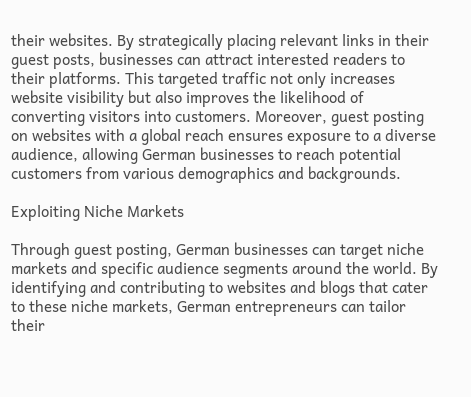their websites. By strategically placing relevant links in their guest posts, businesses can attract interested readers to their platforms. This targeted traffic not only increases website visibility but also improves the likelihood of converting visitors into customers. Moreover, guest posting on websites with a global reach ensures exposure to a diverse audience, allowing German businesses to reach potential customers from various demographics and backgrounds.

Exploiting Niche Markets

Through guest posting, German businesses can target niche markets and specific audience segments around the world. By identifying and contributing to websites and blogs that cater to these niche markets, German entrepreneurs can tailor their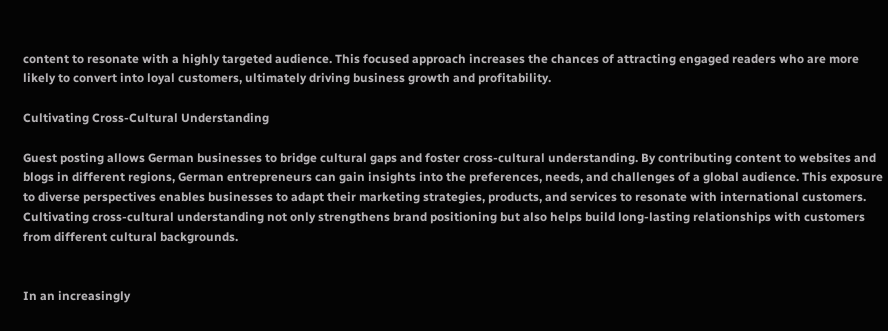content to resonate with a highly targeted audience. This focused approach increases the chances of attracting engaged readers who are more likely to convert into loyal customers, ultimately driving business growth and profitability.

Cultivating Cross-Cultural Understanding

Guest posting allows German businesses to bridge cultural gaps and foster cross-cultural understanding. By contributing content to websites and blogs in different regions, German entrepreneurs can gain insights into the preferences, needs, and challenges of a global audience. This exposure to diverse perspectives enables businesses to adapt their marketing strategies, products, and services to resonate with international customers. Cultivating cross-cultural understanding not only strengthens brand positioning but also helps build long-lasting relationships with customers from different cultural backgrounds.


In an increasingly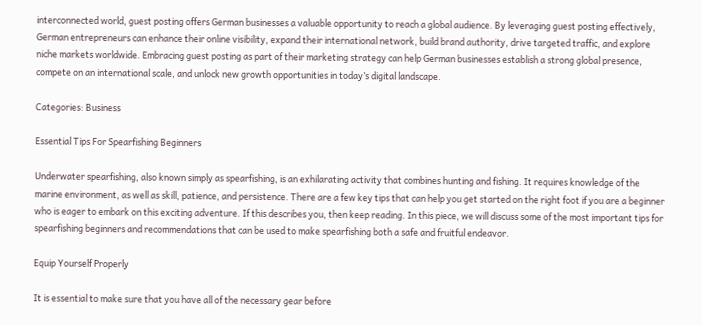interconnected world, guest posting offers German businesses a valuable opportunity to reach a global audience. By leveraging guest posting effectively, German entrepreneurs can enhance their online visibility, expand their international network, build brand authority, drive targeted traffic, and explore niche markets worldwide. Embracing guest posting as part of their marketing strategy can help German businesses establish a strong global presence, compete on an international scale, and unlock new growth opportunities in today’s digital landscape.

Categories: Business

Essential Tips For Spearfishing Beginners

Underwater spearfishing, also known simply as spearfishing, is an exhilarating activity that combines hunting and fishing. It requires knowledge of the marine environment, as well as skill, patience, and persistence. There are a few key tips that can help you get started on the right foot if you are a beginner who is eager to embark on this exciting adventure. If this describes you, then keep reading. In this piece, we will discuss some of the most important tips for spearfishing beginners and recommendations that can be used to make spearfishing both a safe and fruitful endeavor.

Equip Yourself Properly

It is essential to make sure that you have all of the necessary gear before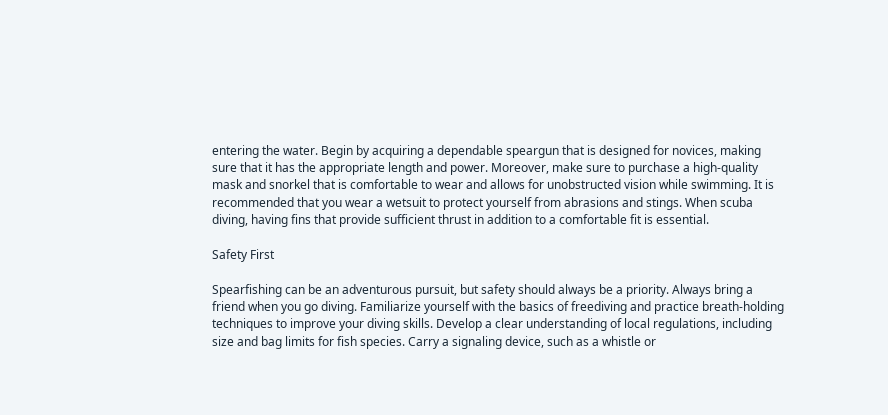entering the water. Begin by acquiring a dependable speargun that is designed for novices, making sure that it has the appropriate length and power. Moreover, make sure to purchase a high-quality mask and snorkel that is comfortable to wear and allows for unobstructed vision while swimming. It is recommended that you wear a wetsuit to protect yourself from abrasions and stings. When scuba diving, having fins that provide sufficient thrust in addition to a comfortable fit is essential.

Safety First

Spearfishing can be an adventurous pursuit, but safety should always be a priority. Always bring a friend when you go diving. Familiarize yourself with the basics of freediving and practice breath-holding techniques to improve your diving skills. Develop a clear understanding of local regulations, including size and bag limits for fish species. Carry a signaling device, such as a whistle or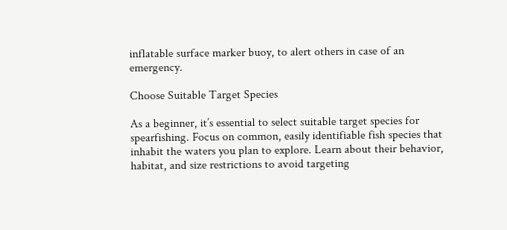inflatable surface marker buoy, to alert others in case of an emergency.

Choose Suitable Target Species

As a beginner, it’s essential to select suitable target species for spearfishing. Focus on common, easily identifiable fish species that inhabit the waters you plan to explore. Learn about their behavior, habitat, and size restrictions to avoid targeting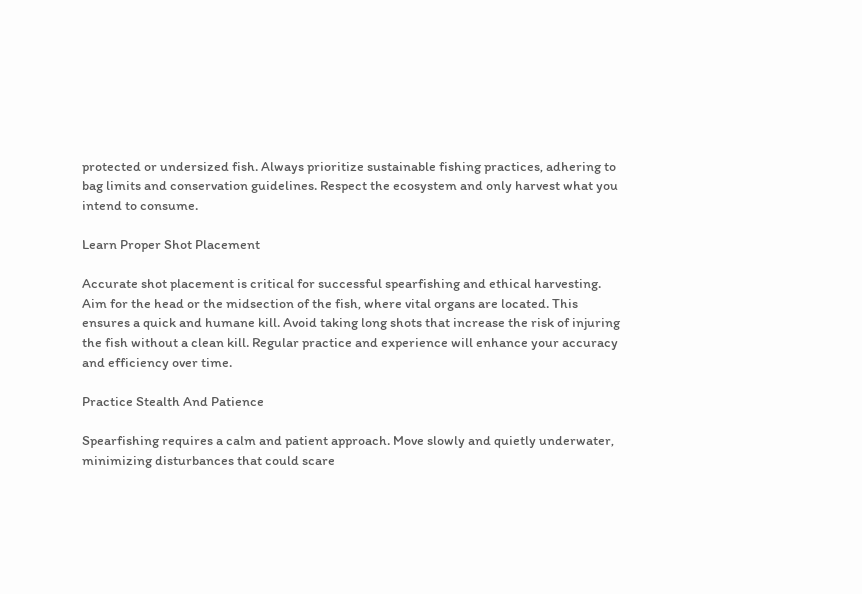protected or undersized fish. Always prioritize sustainable fishing practices, adhering to bag limits and conservation guidelines. Respect the ecosystem and only harvest what you intend to consume.

Learn Proper Shot Placement

Accurate shot placement is critical for successful spearfishing and ethical harvesting. Aim for the head or the midsection of the fish, where vital organs are located. This ensures a quick and humane kill. Avoid taking long shots that increase the risk of injuring the fish without a clean kill. Regular practice and experience will enhance your accuracy and efficiency over time.

Practice Stealth And Patience

Spearfishing requires a calm and patient approach. Move slowly and quietly underwater, minimizing disturbances that could scare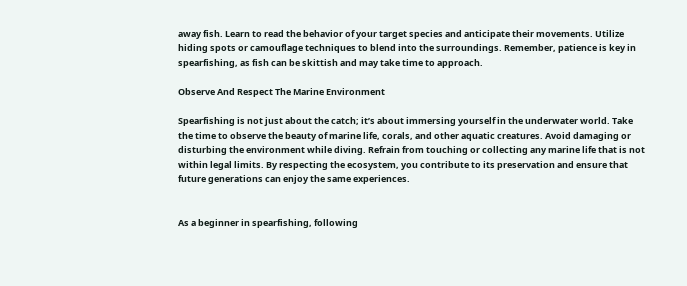away fish. Learn to read the behavior of your target species and anticipate their movements. Utilize hiding spots or camouflage techniques to blend into the surroundings. Remember, patience is key in spearfishing, as fish can be skittish and may take time to approach.

Observe And Respect The Marine Environment

Spearfishing is not just about the catch; it’s about immersing yourself in the underwater world. Take the time to observe the beauty of marine life, corals, and other aquatic creatures. Avoid damaging or disturbing the environment while diving. Refrain from touching or collecting any marine life that is not within legal limits. By respecting the ecosystem, you contribute to its preservation and ensure that future generations can enjoy the same experiences.


As a beginner in spearfishing, following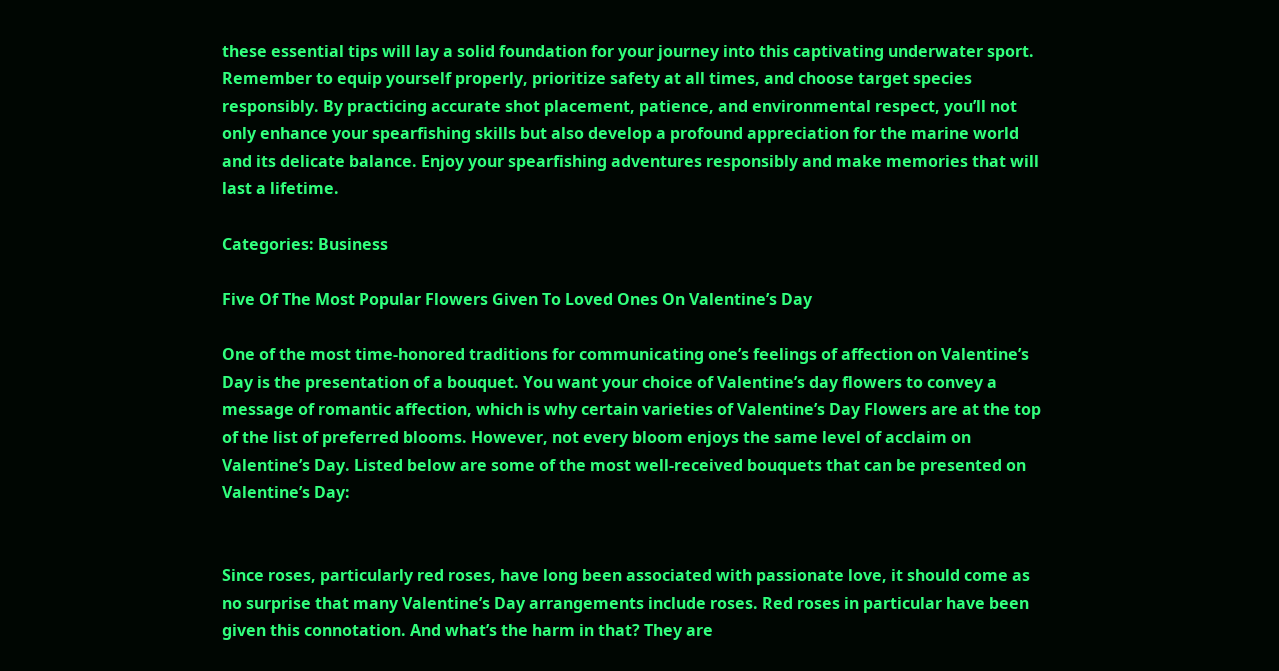these essential tips will lay a solid foundation for your journey into this captivating underwater sport. Remember to equip yourself properly, prioritize safety at all times, and choose target species responsibly. By practicing accurate shot placement, patience, and environmental respect, you’ll not only enhance your spearfishing skills but also develop a profound appreciation for the marine world and its delicate balance. Enjoy your spearfishing adventures responsibly and make memories that will last a lifetime.

Categories: Business

Five Of The Most Popular Flowers Given To Loved Ones On Valentine’s Day

One of the most time-honored traditions for communicating one’s feelings of affection on Valentine’s Day is the presentation of a bouquet. You want your choice of Valentine’s day flowers to convey a message of romantic affection, which is why certain varieties of Valentine’s Day Flowers are at the top of the list of preferred blooms. However, not every bloom enjoys the same level of acclaim on Valentine’s Day. Listed below are some of the most well-received bouquets that can be presented on Valentine’s Day:


Since roses, particularly red roses, have long been associated with passionate love, it should come as no surprise that many Valentine’s Day arrangements include roses. Red roses in particular have been given this connotation. And what’s the harm in that? They are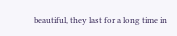beautiful, they last for a long time in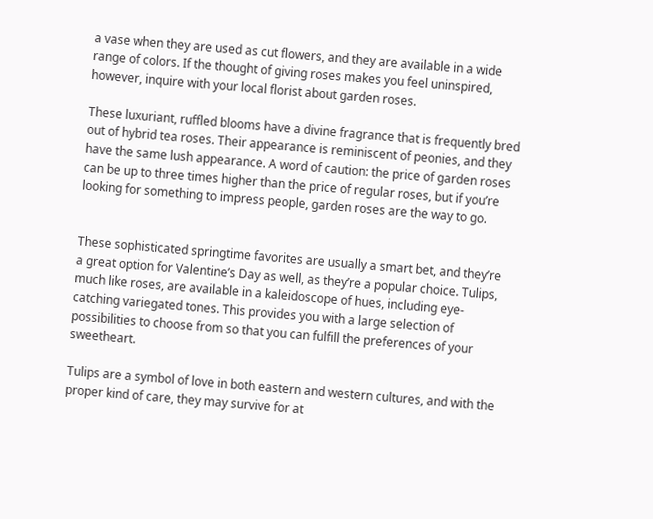a vase when they are used as cut flowers, and they are available in a wide range of colors. If the thought of giving roses makes you feel uninspired, however, inquire with your local florist about garden roses.

These luxuriant, ruffled blooms have a divine fragrance that is frequently bred out of hybrid tea roses. Their appearance is reminiscent of peonies, and they have the same lush appearance. A word of caution: the price of garden roses can be up to three times higher than the price of regular roses, but if you’re looking for something to impress people, garden roses are the way to go.


These sophisticated springtime favorites are usually a smart bet, and they’re a great option for Valentine’s Day as well, as they’re a popular choice. Tulips, much like roses, are available in a kaleidoscope of hues, including eye-catching variegated tones. This provides you with a large selection of possibilities to choose from so that you can fulfill the preferences of your sweetheart.

Tulips are a symbol of love in both eastern and western cultures, and with the proper kind of care, they may survive for at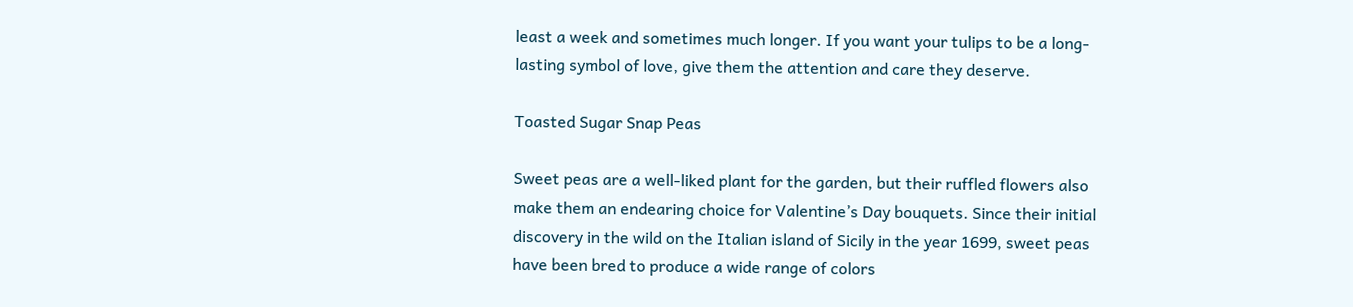least a week and sometimes much longer. If you want your tulips to be a long-lasting symbol of love, give them the attention and care they deserve.

Toasted Sugar Snap Peas

Sweet peas are a well-liked plant for the garden, but their ruffled flowers also make them an endearing choice for Valentine’s Day bouquets. Since their initial discovery in the wild on the Italian island of Sicily in the year 1699, sweet peas have been bred to produce a wide range of colors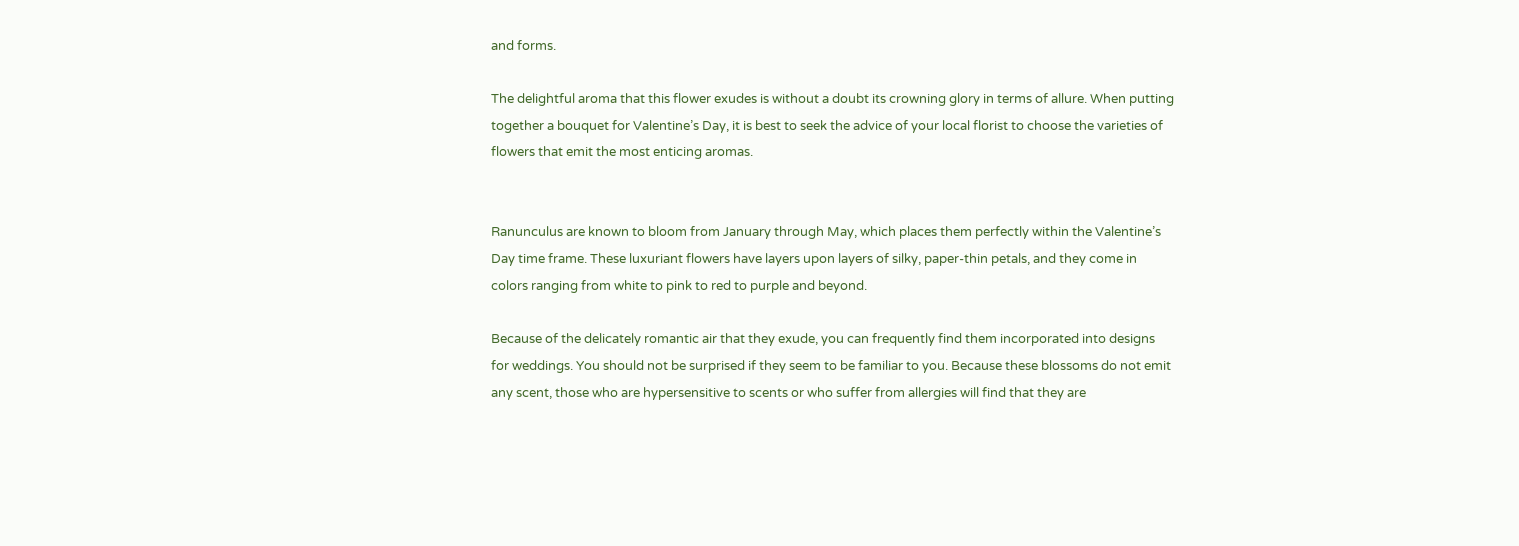and forms.

The delightful aroma that this flower exudes is without a doubt its crowning glory in terms of allure. When putting together a bouquet for Valentine’s Day, it is best to seek the advice of your local florist to choose the varieties of flowers that emit the most enticing aromas.


Ranunculus are known to bloom from January through May, which places them perfectly within the Valentine’s Day time frame. These luxuriant flowers have layers upon layers of silky, paper-thin petals, and they come in colors ranging from white to pink to red to purple and beyond.

Because of the delicately romantic air that they exude, you can frequently find them incorporated into designs for weddings. You should not be surprised if they seem to be familiar to you. Because these blossoms do not emit any scent, those who are hypersensitive to scents or who suffer from allergies will find that they are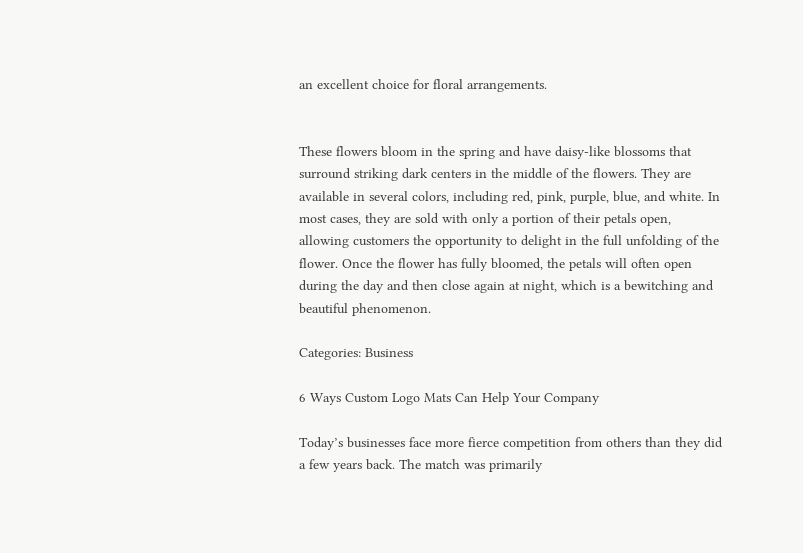an excellent choice for floral arrangements.


These flowers bloom in the spring and have daisy-like blossoms that surround striking dark centers in the middle of the flowers. They are available in several colors, including red, pink, purple, blue, and white. In most cases, they are sold with only a portion of their petals open, allowing customers the opportunity to delight in the full unfolding of the flower. Once the flower has fully bloomed, the petals will often open during the day and then close again at night, which is a bewitching and beautiful phenomenon.

Categories: Business

6 Ways Custom Logo Mats Can Help Your Company

Today’s businesses face more fierce competition from others than they did a few years back. The match was primarily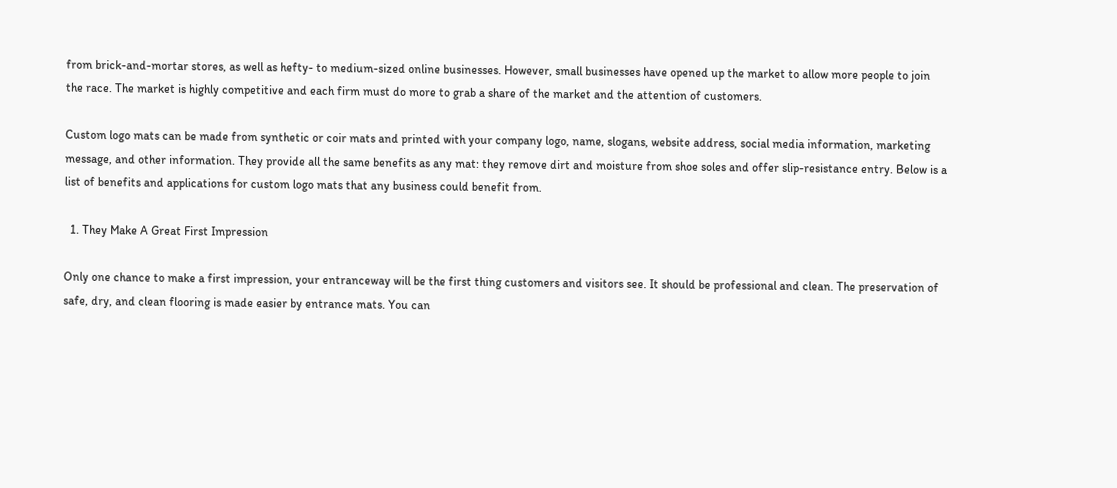from brick-and-mortar stores, as well as hefty- to medium-sized online businesses. However, small businesses have opened up the market to allow more people to join the race. The market is highly competitive and each firm must do more to grab a share of the market and the attention of customers.

Custom logo mats can be made from synthetic or coir mats and printed with your company logo, name, slogans, website address, social media information, marketing message, and other information. They provide all the same benefits as any mat: they remove dirt and moisture from shoe soles and offer slip-resistance entry. Below is a list of benefits and applications for custom logo mats that any business could benefit from.

  1. They Make A Great First Impression

Only one chance to make a first impression, your entranceway will be the first thing customers and visitors see. It should be professional and clean. The preservation of safe, dry, and clean flooring is made easier by entrance mats. You can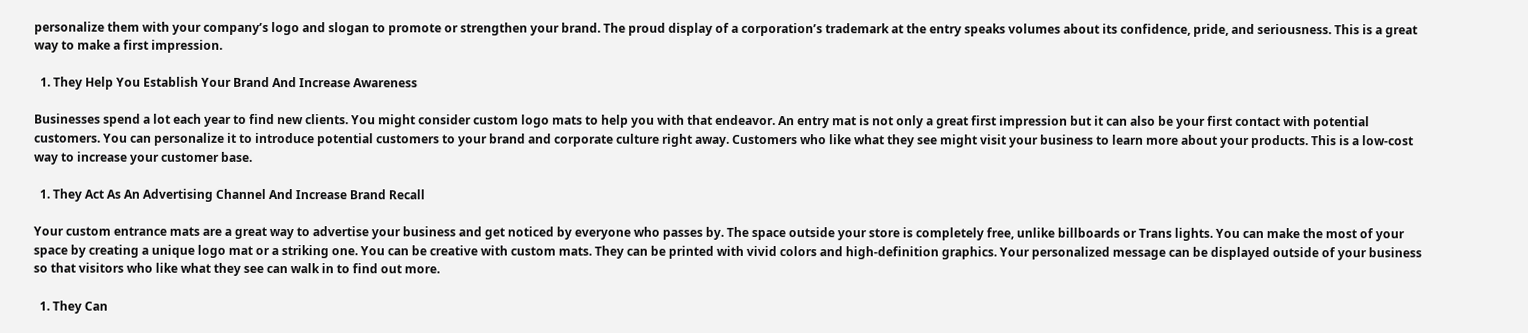personalize them with your company’s logo and slogan to promote or strengthen your brand. The proud display of a corporation’s trademark at the entry speaks volumes about its confidence, pride, and seriousness. This is a great way to make a first impression.

  1. They Help You Establish Your Brand And Increase Awareness

Businesses spend a lot each year to find new clients. You might consider custom logo mats to help you with that endeavor. An entry mat is not only a great first impression but it can also be your first contact with potential customers. You can personalize it to introduce potential customers to your brand and corporate culture right away. Customers who like what they see might visit your business to learn more about your products. This is a low-cost way to increase your customer base.

  1. They Act As An Advertising Channel And Increase Brand Recall

Your custom entrance mats are a great way to advertise your business and get noticed by everyone who passes by. The space outside your store is completely free, unlike billboards or Trans lights. You can make the most of your space by creating a unique logo mat or a striking one. You can be creative with custom mats. They can be printed with vivid colors and high-definition graphics. Your personalized message can be displayed outside of your business so that visitors who like what they see can walk in to find out more.

  1. They Can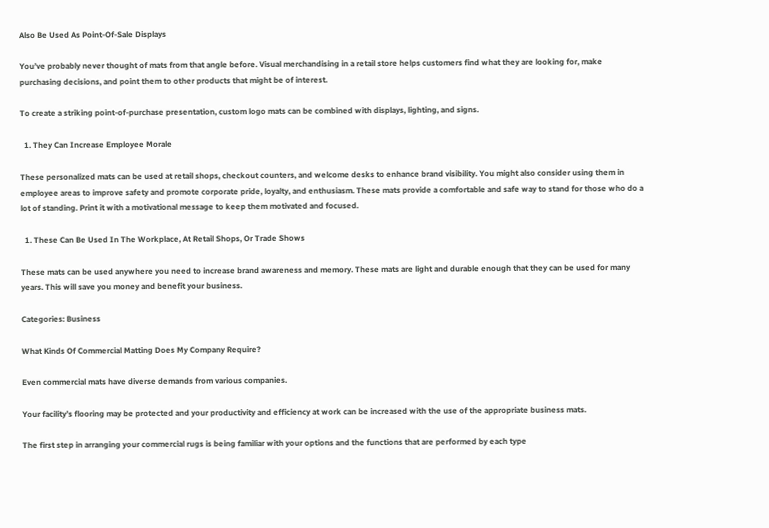Also Be Used As Point-Of-Sale Displays

You’ve probably never thought of mats from that angle before. Visual merchandising in a retail store helps customers find what they are looking for, make purchasing decisions, and point them to other products that might be of interest.

To create a striking point-of-purchase presentation, custom logo mats can be combined with displays, lighting, and signs.

  1. They Can Increase Employee Morale

These personalized mats can be used at retail shops, checkout counters, and welcome desks to enhance brand visibility. You might also consider using them in employee areas to improve safety and promote corporate pride, loyalty, and enthusiasm. These mats provide a comfortable and safe way to stand for those who do a lot of standing. Print it with a motivational message to keep them motivated and focused.

  1. These Can Be Used In The Workplace, At Retail Shops, Or Trade Shows

These mats can be used anywhere you need to increase brand awareness and memory. These mats are light and durable enough that they can be used for many years. This will save you money and benefit your business.

Categories: Business

What Kinds Of Commercial Matting Does My Company Require?

Even commercial mats have diverse demands from various companies.

Your facility’s flooring may be protected and your productivity and efficiency at work can be increased with the use of the appropriate business mats.

The first step in arranging your commercial rugs is being familiar with your options and the functions that are performed by each type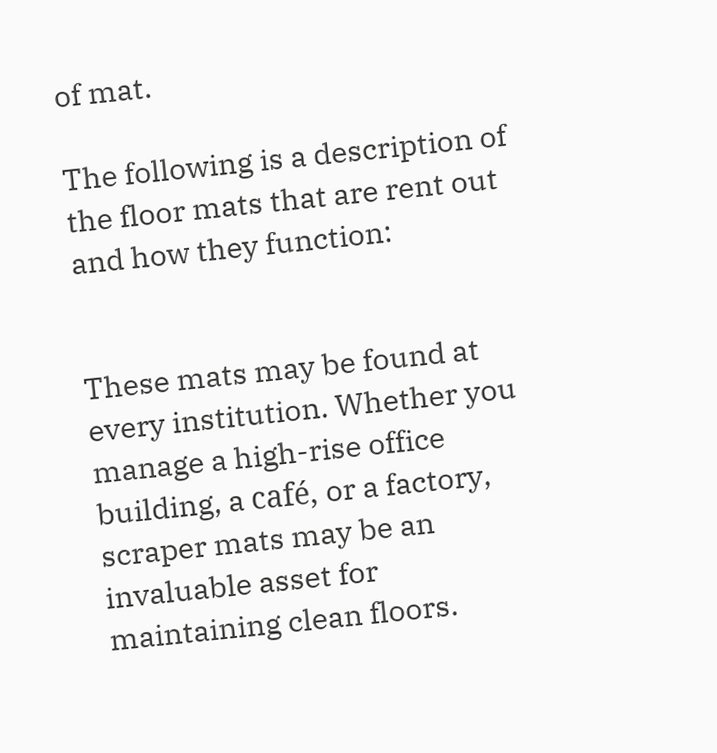of mat.

The following is a description of the floor mats that are rent out and how they function:


These mats may be found at every institution. Whether you manage a high-rise office building, a café, or a factory, scraper mats may be an invaluable asset for maintaining clean floors.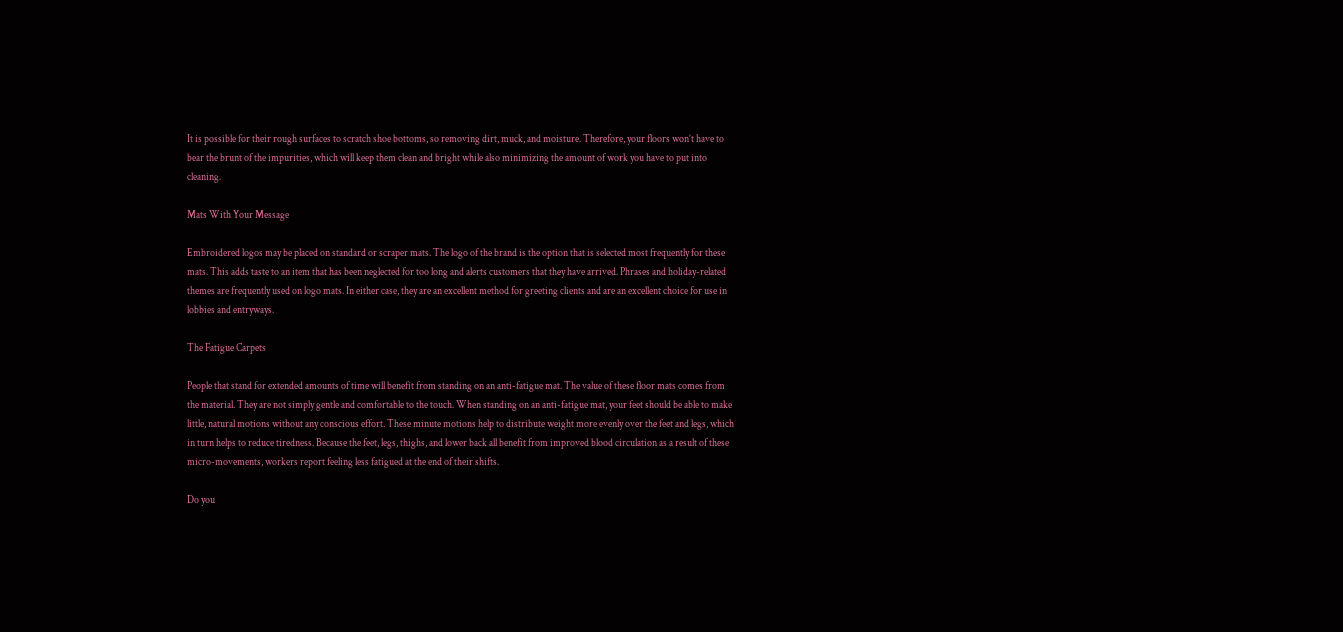It is possible for their rough surfaces to scratch shoe bottoms, so removing dirt, muck, and moisture. Therefore, your floors won’t have to bear the brunt of the impurities, which will keep them clean and bright while also minimizing the amount of work you have to put into cleaning.

Mats With Your Message

Embroidered logos may be placed on standard or scraper mats. The logo of the brand is the option that is selected most frequently for these mats. This adds taste to an item that has been neglected for too long and alerts customers that they have arrived. Phrases and holiday-related themes are frequently used on logo mats. In either case, they are an excellent method for greeting clients and are an excellent choice for use in lobbies and entryways.

The Fatigue Carpets

People that stand for extended amounts of time will benefit from standing on an anti-fatigue mat. The value of these floor mats comes from the material. They are not simply gentle and comfortable to the touch. When standing on an anti-fatigue mat, your feet should be able to make little, natural motions without any conscious effort. These minute motions help to distribute weight more evenly over the feet and legs, which in turn helps to reduce tiredness. Because the feet, legs, thighs, and lower back all benefit from improved blood circulation as a result of these micro-movements, workers report feeling less fatigued at the end of their shifts.

Do you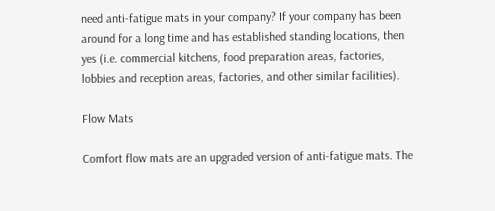need anti-fatigue mats in your company? If your company has been around for a long time and has established standing locations, then yes (i.e. commercial kitchens, food preparation areas, factories, lobbies and reception areas, factories, and other similar facilities).

Flow Mats

Comfort flow mats are an upgraded version of anti-fatigue mats. The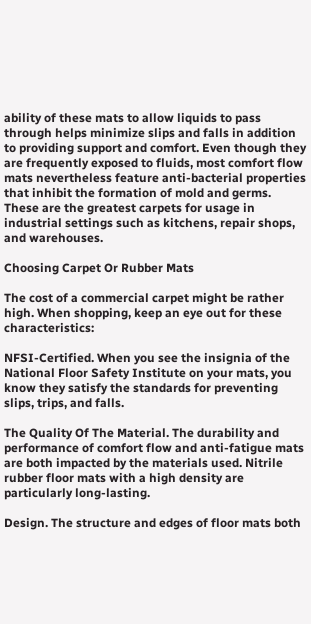ability of these mats to allow liquids to pass through helps minimize slips and falls in addition to providing support and comfort. Even though they are frequently exposed to fluids, most comfort flow mats nevertheless feature anti-bacterial properties that inhibit the formation of mold and germs. These are the greatest carpets for usage in industrial settings such as kitchens, repair shops, and warehouses.

Choosing Carpet Or Rubber Mats

The cost of a commercial carpet might be rather high. When shopping, keep an eye out for these characteristics:

NFSI-Certified. When you see the insignia of the National Floor Safety Institute on your mats, you know they satisfy the standards for preventing slips, trips, and falls.

The Quality Of The Material. The durability and performance of comfort flow and anti-fatigue mats are both impacted by the materials used. Nitrile rubber floor mats with a high density are particularly long-lasting.

Design. The structure and edges of floor mats both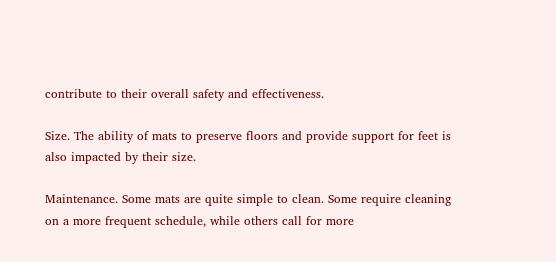contribute to their overall safety and effectiveness.

Size. The ability of mats to preserve floors and provide support for feet is also impacted by their size.

Maintenance. Some mats are quite simple to clean. Some require cleaning on a more frequent schedule, while others call for more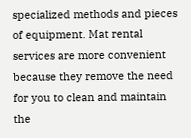specialized methods and pieces of equipment. Mat rental services are more convenient because they remove the need for you to clean and maintain the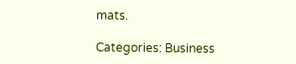mats.

Categories: Business